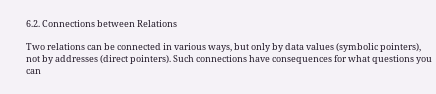6.2. Connections between Relations

Two relations can be connected in various ways, but only by data values (symbolic pointers), not by addresses (direct pointers). Such connections have consequences for what questions you can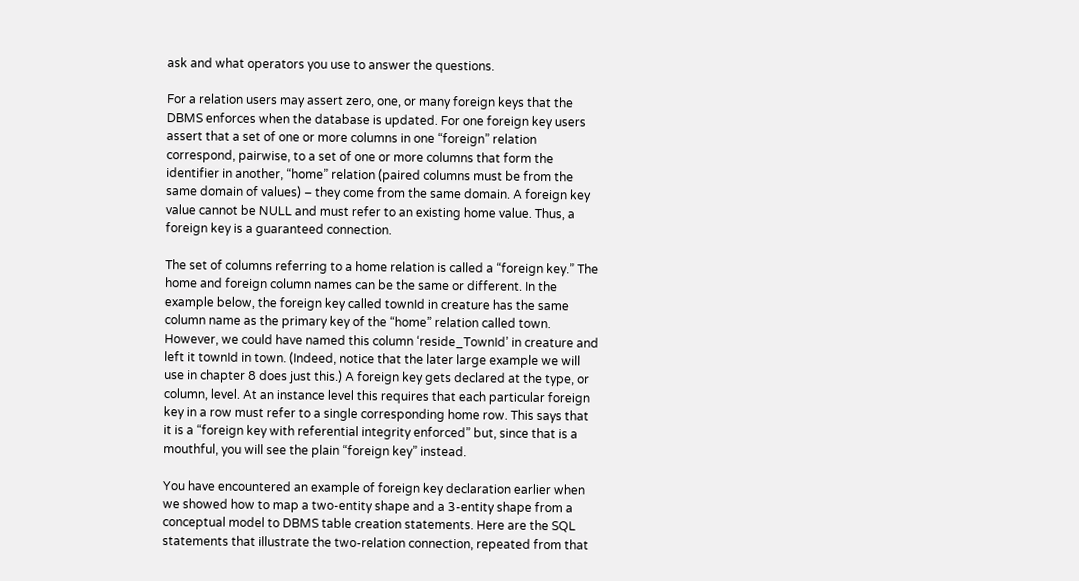ask and what operators you use to answer the questions.

For a relation users may assert zero, one, or many foreign keys that the DBMS enforces when the database is updated. For one foreign key users assert that a set of one or more columns in one “foreign” relation correspond, pairwise, to a set of one or more columns that form the identifier in another, “home” relation (paired columns must be from the same domain of values) – they come from the same domain. A foreign key value cannot be NULL and must refer to an existing home value. Thus, a foreign key is a guaranteed connection.

The set of columns referring to a home relation is called a “foreign key.” The home and foreign column names can be the same or different. In the example below, the foreign key called townId in creature has the same column name as the primary key of the “home” relation called town. However, we could have named this column ‘reside_TownId’ in creature and left it townId in town. (Indeed, notice that the later large example we will use in chapter 8 does just this.) A foreign key gets declared at the type, or column, level. At an instance level this requires that each particular foreign key in a row must refer to a single corresponding home row. This says that it is a “foreign key with referential integrity enforced” but, since that is a mouthful, you will see the plain “foreign key” instead.

You have encountered an example of foreign key declaration earlier when we showed how to map a two-entity shape and a 3-entity shape from a conceptual model to DBMS table creation statements. Here are the SQL statements that illustrate the two-relation connection, repeated from that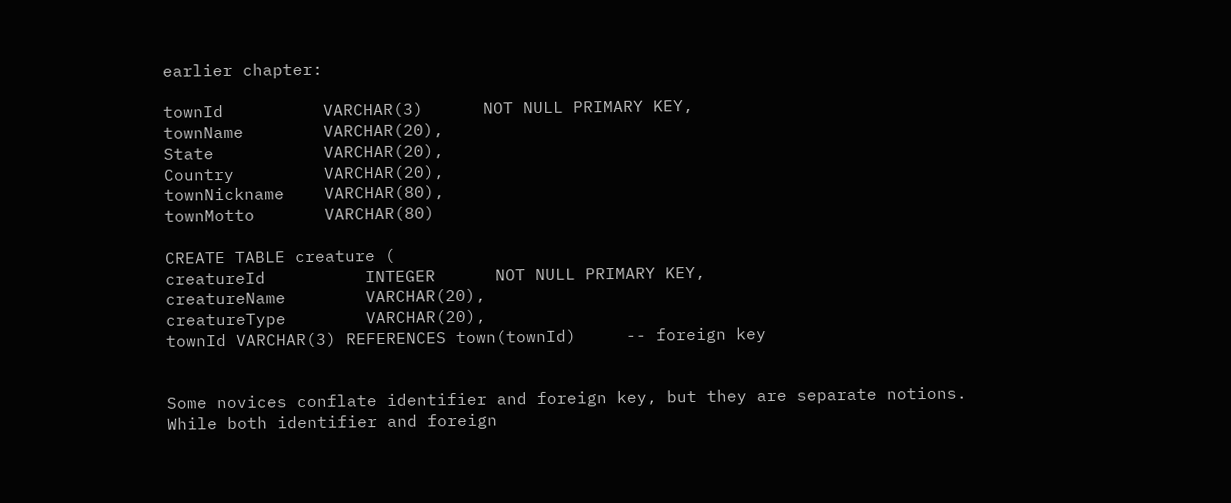earlier chapter:

townId          VARCHAR(3)      NOT NULL PRIMARY KEY,
townName        VARCHAR(20),
State           VARCHAR(20),
Country         VARCHAR(20),
townNickname    VARCHAR(80),
townMotto       VARCHAR(80)

CREATE TABLE creature (
creatureId          INTEGER      NOT NULL PRIMARY KEY,
creatureName        VARCHAR(20),
creatureType        VARCHAR(20),
townId VARCHAR(3) REFERENCES town(townId)     -- foreign key


Some novices conflate identifier and foreign key, but they are separate notions. While both identifier and foreign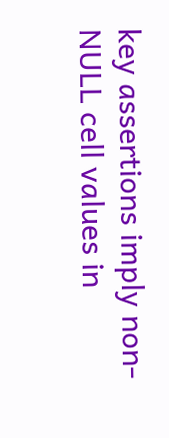key assertions imply non-NULL cell values in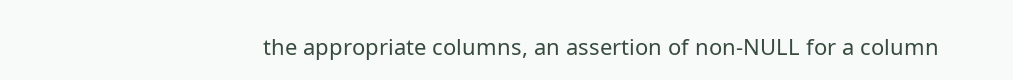the appropriate columns, an assertion of non-NULL for a column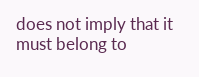does not imply that it must belong to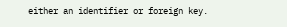either an identifier or foreign key.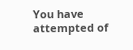You have attempted of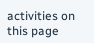activities on this page